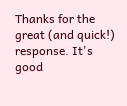Thanks for the great (and quick!) response. It's good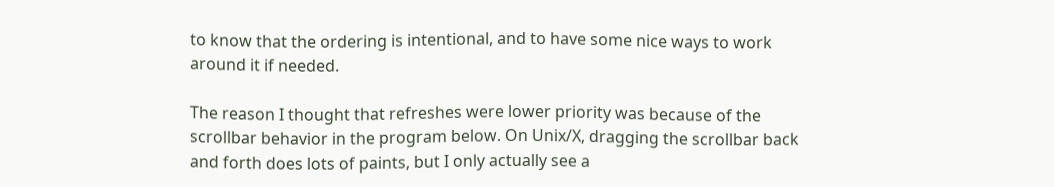to know that the ordering is intentional, and to have some nice ways to work around it if needed.

The reason I thought that refreshes were lower priority was because of the scrollbar behavior in the program below. On Unix/X, dragging the scrollbar back and forth does lots of paints, but I only actually see a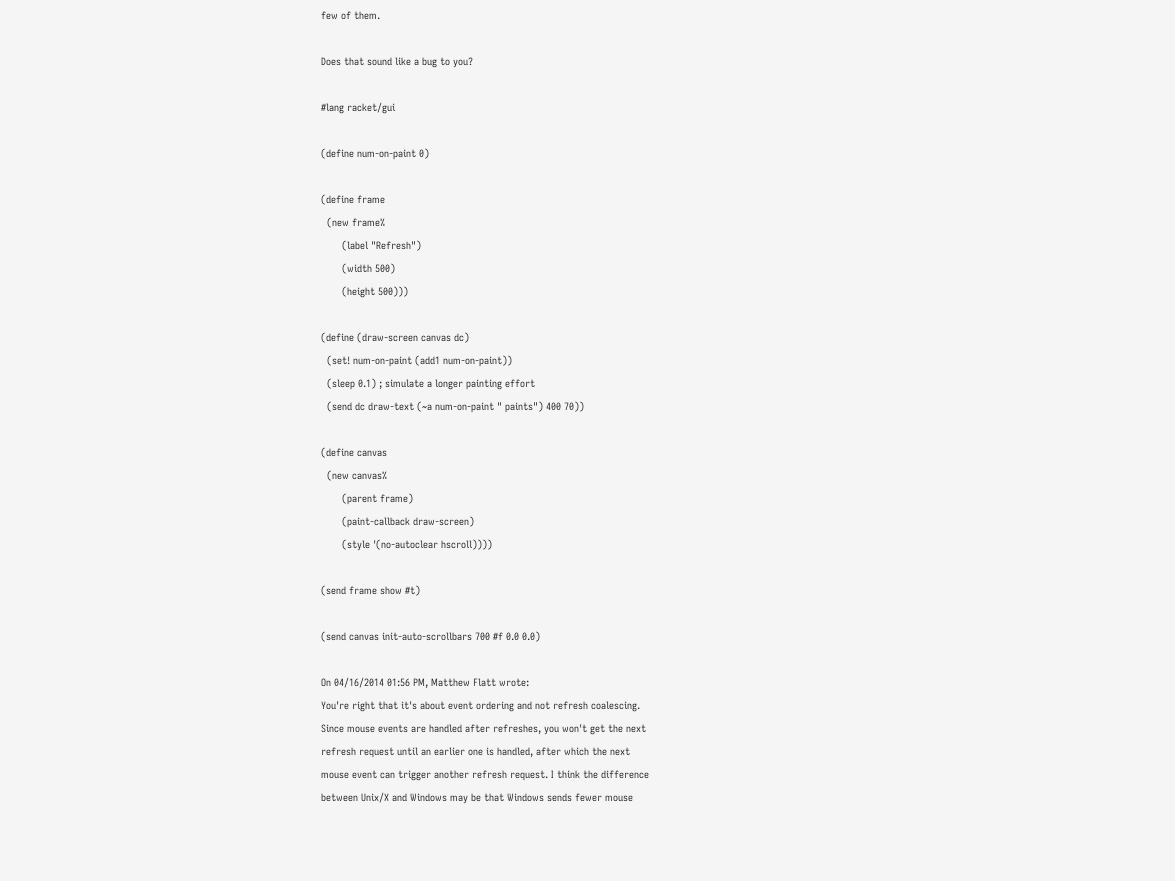few of them.

Does that sound like a bug to you?

#lang racket/gui

(define num-on-paint 0)

(define frame
  (new frame%
       (label "Refresh")
       (width 500)
       (height 500)))

(define (draw-screen canvas dc)
  (set! num-on-paint (add1 num-on-paint))
  (sleep 0.1) ; simulate a longer painting effort
  (send dc draw-text (~a num-on-paint " paints") 400 70))

(define canvas
  (new canvas%
       (parent frame)
       (paint-callback draw-screen)
       (style '(no-autoclear hscroll))))

(send frame show #t)

(send canvas init-auto-scrollbars 700 #f 0.0 0.0)

On 04/16/2014 01:56 PM, Matthew Flatt wrote:
You're right that it's about event ordering and not refresh coalescing.
Since mouse events are handled after refreshes, you won't get the next
refresh request until an earlier one is handled, after which the next
mouse event can trigger another refresh request. I think the difference
between Unix/X and Windows may be that Windows sends fewer mouse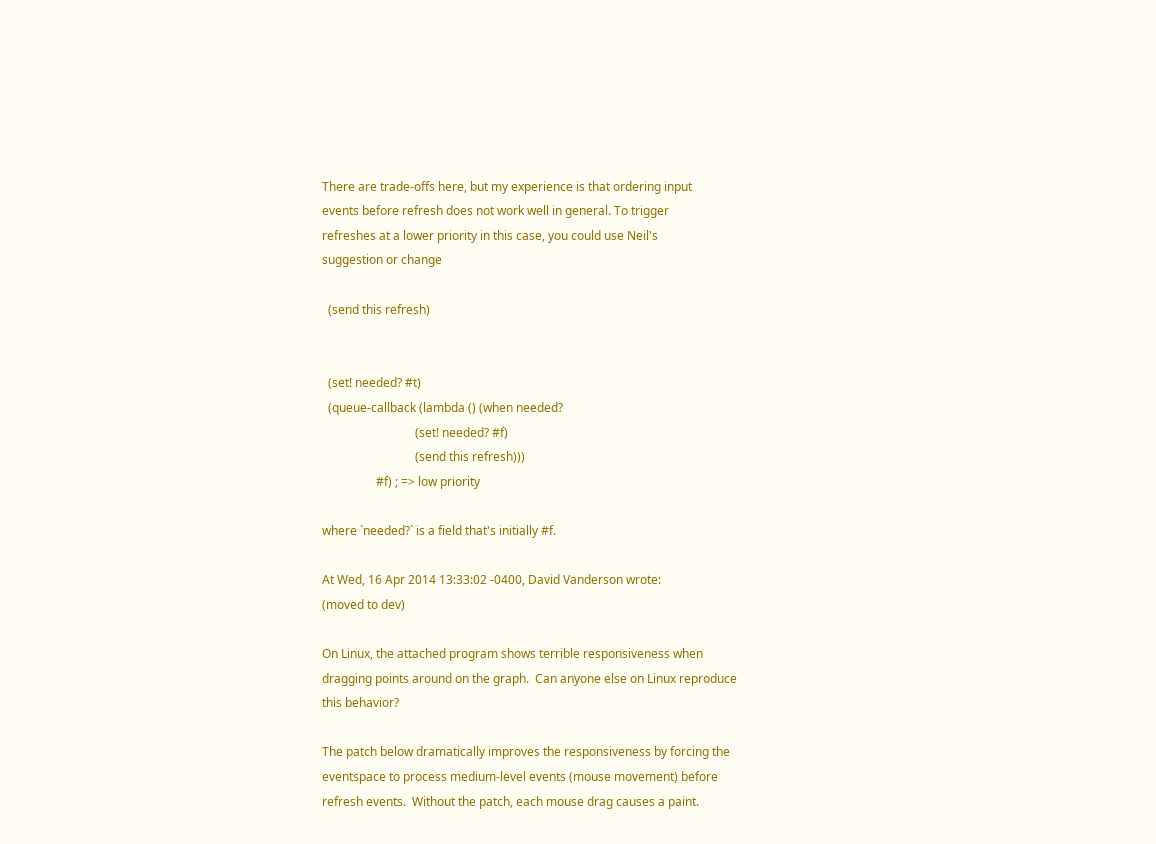There are trade-offs here, but my experience is that ordering input
events before refresh does not work well in general. To trigger
refreshes at a lower priority in this case, you could use Neil's
suggestion or change

  (send this refresh)


  (set! needed? #t)
  (queue-callback (lambda () (when needed?
                               (set! needed? #f)
                               (send this refresh)))
                  #f) ; => low priority

where `needed?` is a field that's initially #f.

At Wed, 16 Apr 2014 13:33:02 -0400, David Vanderson wrote:
(moved to dev)

On Linux, the attached program shows terrible responsiveness when
dragging points around on the graph.  Can anyone else on Linux reproduce
this behavior?

The patch below dramatically improves the responsiveness by forcing the
eventspace to process medium-level events (mouse movement) before
refresh events.  Without the patch, each mouse drag causes a paint.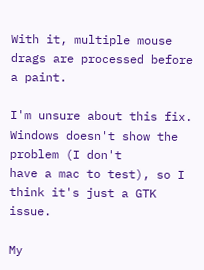With it, multiple mouse drags are processed before a paint.

I'm unsure about this fix.  Windows doesn't show the problem (I don't
have a mac to test), so I think it's just a GTK issue.

My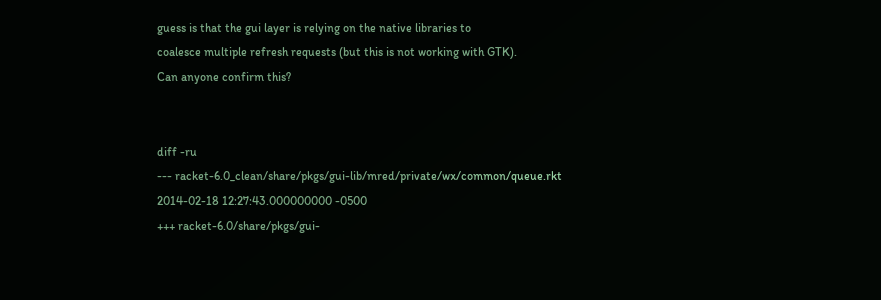guess is that the gui layer is relying on the native libraries to
coalesce multiple refresh requests (but this is not working with GTK).
Can anyone confirm this?


diff -ru
--- racket-6.0_clean/share/pkgs/gui-lib/mred/private/wx/common/queue.rkt
2014-02-18 12:27:43.000000000 -0500
+++ racket-6.0/share/pkgs/gui-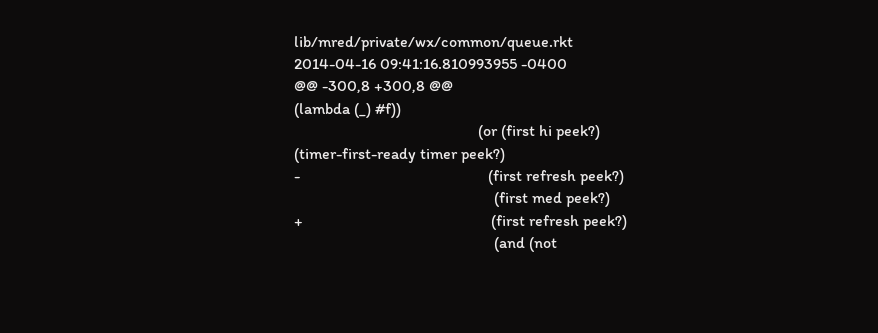lib/mred/private/wx/common/queue.rkt
2014-04-16 09:41:16.810993955 -0400
@@ -300,8 +300,8 @@
(lambda (_) #f))
                                              (or (first hi peek?)
(timer-first-ready timer peek?)
-                                               (first refresh peek?)
                                                  (first med peek?)
+                                               (first refresh peek?)
                                                  (and (not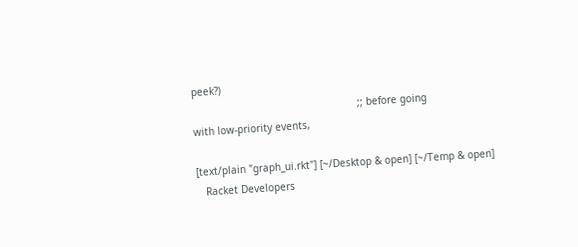peek?)
                                                       ;; before going
with low-priority events,

[text/plain "graph_ui.rkt"] [~/Desktop & open] [~/Temp & open]
   Racket Developers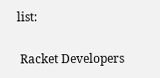list:

 Racket Developers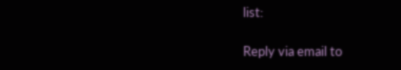list:

Reply via email to